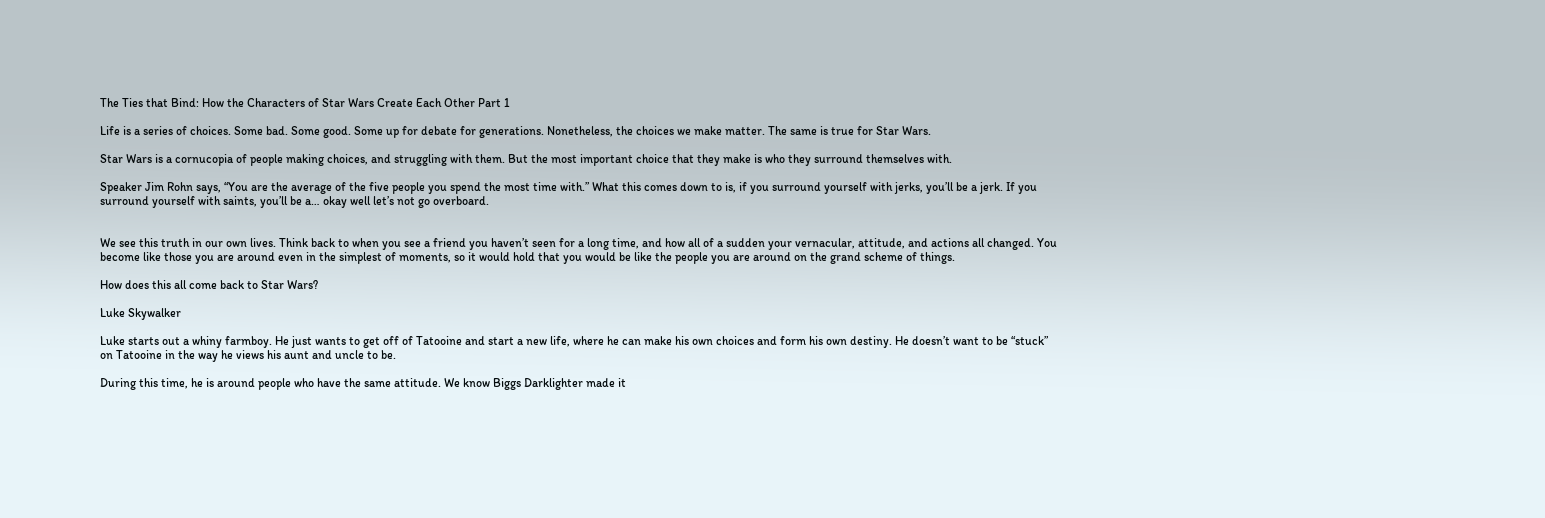The Ties that Bind: How the Characters of Star Wars Create Each Other Part 1

Life is a series of choices. Some bad. Some good. Some up for debate for generations. Nonetheless, the choices we make matter. The same is true for Star Wars.

Star Wars is a cornucopia of people making choices, and struggling with them. But the most important choice that they make is who they surround themselves with.

Speaker Jim Rohn says, “You are the average of the five people you spend the most time with.” What this comes down to is, if you surround yourself with jerks, you’ll be a jerk. If you surround yourself with saints, you’ll be a… okay well let’s not go overboard.


We see this truth in our own lives. Think back to when you see a friend you haven’t seen for a long time, and how all of a sudden your vernacular, attitude, and actions all changed. You become like those you are around even in the simplest of moments, so it would hold that you would be like the people you are around on the grand scheme of things.

How does this all come back to Star Wars?

Luke Skywalker

Luke starts out a whiny farmboy. He just wants to get off of Tatooine and start a new life, where he can make his own choices and form his own destiny. He doesn’t want to be “stuck” on Tatooine in the way he views his aunt and uncle to be.

During this time, he is around people who have the same attitude. We know Biggs Darklighter made it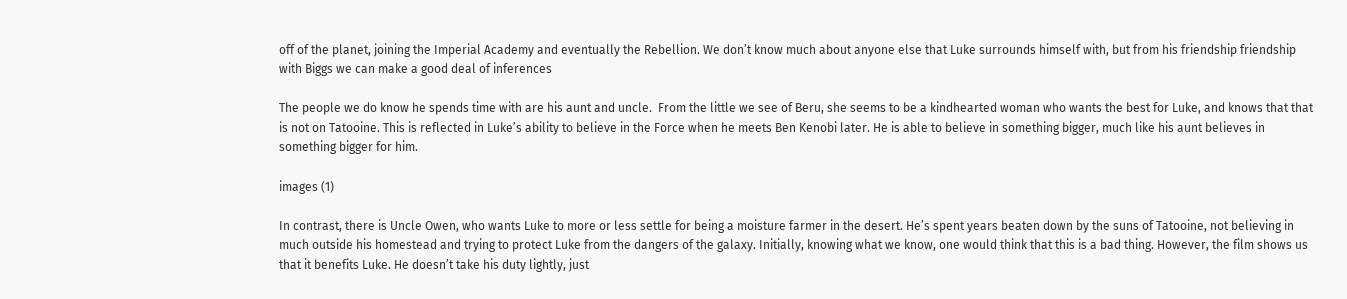off of the planet, joining the Imperial Academy and eventually the Rebellion. We don’t know much about anyone else that Luke surrounds himself with, but from his friendship friendship with Biggs we can make a good deal of inferences

The people we do know he spends time with are his aunt and uncle.  From the little we see of Beru, she seems to be a kindhearted woman who wants the best for Luke, and knows that that is not on Tatooine. This is reflected in Luke’s ability to believe in the Force when he meets Ben Kenobi later. He is able to believe in something bigger, much like his aunt believes in something bigger for him.

images (1)

In contrast, there is Uncle Owen, who wants Luke to more or less settle for being a moisture farmer in the desert. He’s spent years beaten down by the suns of Tatooine, not believing in much outside his homestead and trying to protect Luke from the dangers of the galaxy. Initially, knowing what we know, one would think that this is a bad thing. However, the film shows us that it benefits Luke. He doesn’t take his duty lightly, just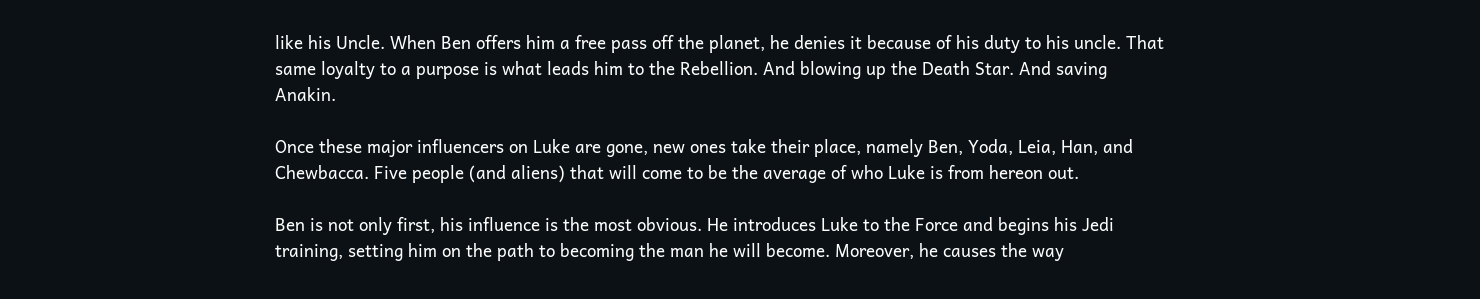like his Uncle. When Ben offers him a free pass off the planet, he denies it because of his duty to his uncle. That same loyalty to a purpose is what leads him to the Rebellion. And blowing up the Death Star. And saving Anakin.

Once these major influencers on Luke are gone, new ones take their place, namely Ben, Yoda, Leia, Han, and Chewbacca. Five people (and aliens) that will come to be the average of who Luke is from hereon out.

Ben is not only first, his influence is the most obvious. He introduces Luke to the Force and begins his Jedi training, setting him on the path to becoming the man he will become. Moreover, he causes the way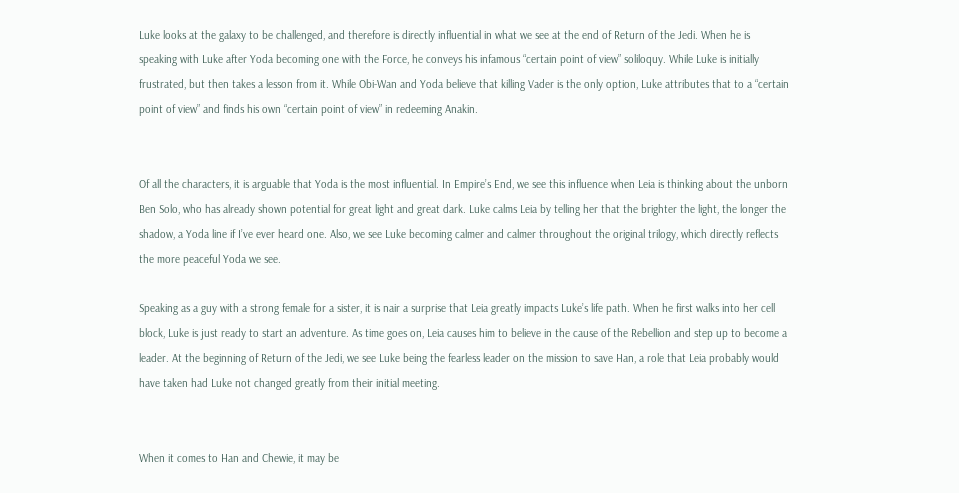Luke looks at the galaxy to be challenged, and therefore is directly influential in what we see at the end of Return of the Jedi. When he is speaking with Luke after Yoda becoming one with the Force, he conveys his infamous “certain point of view” soliloquy. While Luke is initially frustrated, but then takes a lesson from it. While Obi-Wan and Yoda believe that killing Vader is the only option, Luke attributes that to a “certain point of view” and finds his own “certain point of view” in redeeming Anakin.


Of all the characters, it is arguable that Yoda is the most influential. In Empire’s End, we see this influence when Leia is thinking about the unborn Ben Solo, who has already shown potential for great light and great dark. Luke calms Leia by telling her that the brighter the light, the longer the shadow, a Yoda line if I’ve ever heard one. Also, we see Luke becoming calmer and calmer throughout the original trilogy, which directly reflects the more peaceful Yoda we see.

Speaking as a guy with a strong female for a sister, it is nair a surprise that Leia greatly impacts Luke’s life path. When he first walks into her cell block, Luke is just ready to start an adventure. As time goes on, Leia causes him to believe in the cause of the Rebellion and step up to become a leader. At the beginning of Return of the Jedi, we see Luke being the fearless leader on the mission to save Han, a role that Leia probably would have taken had Luke not changed greatly from their initial meeting.


When it comes to Han and Chewie, it may be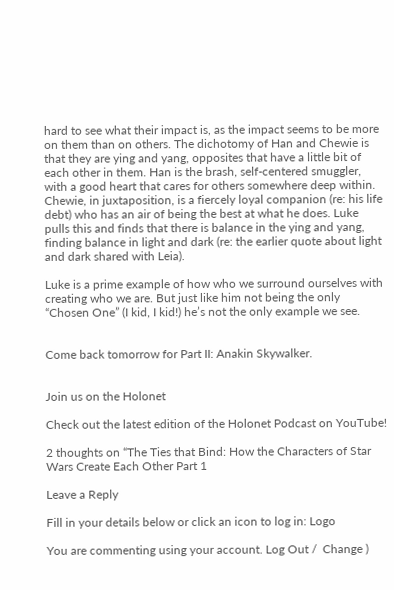hard to see what their impact is, as the impact seems to be more on them than on others. The dichotomy of Han and Chewie is that they are ying and yang, opposites that have a little bit of each other in them. Han is the brash, self-centered smuggler, with a good heart that cares for others somewhere deep within. Chewie, in juxtaposition, is a fiercely loyal companion (re: his life debt) who has an air of being the best at what he does. Luke pulls this and finds that there is balance in the ying and yang, finding balance in light and dark (re: the earlier quote about light and dark shared with Leia).

Luke is a prime example of how who we surround ourselves with creating who we are. But just like him not being the only “Chosen One” (I kid, I kid!) he’s not the only example we see.


Come back tomorrow for Part II: Anakin Skywalker.


Join us on the Holonet

Check out the latest edition of the Holonet Podcast on YouTube!

2 thoughts on “The Ties that Bind: How the Characters of Star Wars Create Each Other Part 1

Leave a Reply

Fill in your details below or click an icon to log in: Logo

You are commenting using your account. Log Out /  Change )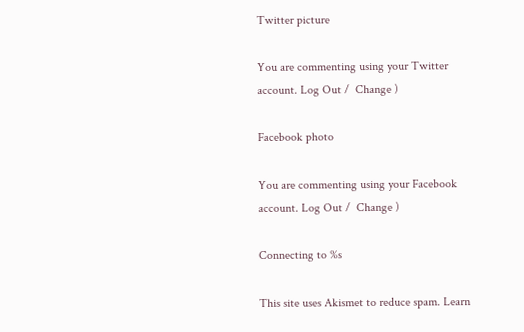Twitter picture

You are commenting using your Twitter account. Log Out /  Change )

Facebook photo

You are commenting using your Facebook account. Log Out /  Change )

Connecting to %s

This site uses Akismet to reduce spam. Learn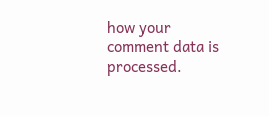how your comment data is processed.